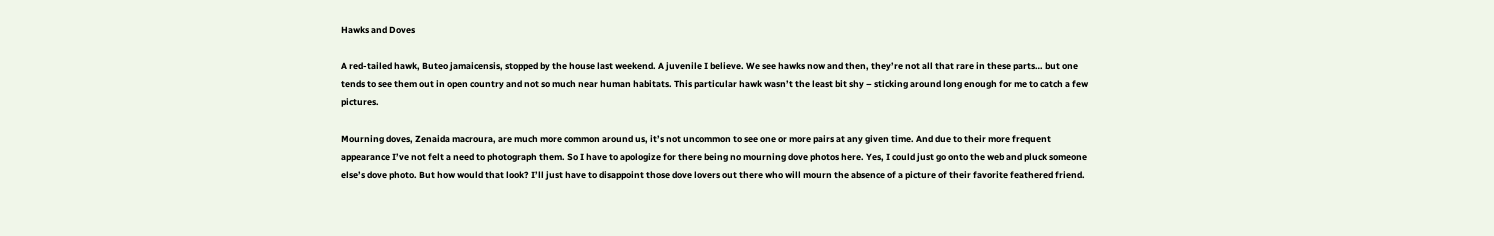Hawks and Doves

A red-tailed hawk, Buteo jamaicensis, stopped by the house last weekend. A juvenile I believe. We see hawks now and then, they’re not all that rare in these parts… but one tends to see them out in open country and not so much near human habitats. This particular hawk wasn’t the least bit shy – sticking around long enough for me to catch a few pictures.

Mourning doves, Zenaida macroura, are much more common around us, it’s not uncommon to see one or more pairs at any given time. And due to their more frequent appearance I’ve not felt a need to photograph them. So I have to apologize for there being no mourning dove photos here. Yes, I could just go onto the web and pluck someone else’s dove photo. But how would that look? I’ll just have to disappoint those dove lovers out there who will mourn the absence of a picture of their favorite feathered friend.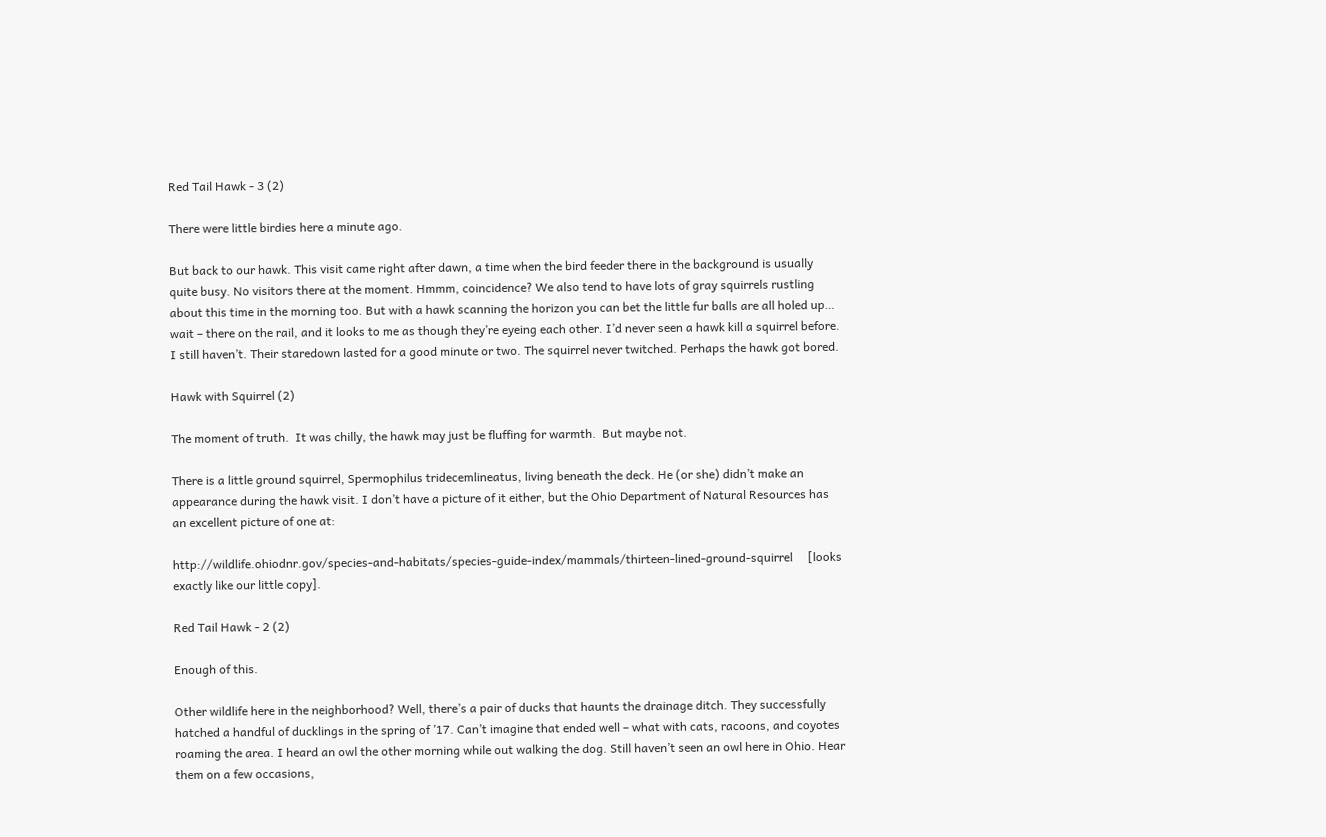Red Tail Hawk - 3 (2)

There were little birdies here a minute ago.

But back to our hawk. This visit came right after dawn, a time when the bird feeder there in the background is usually quite busy. No visitors there at the moment. Hmmm, coincidence? We also tend to have lots of gray squirrels rustling about this time in the morning too. But with a hawk scanning the horizon you can bet the little fur balls are all holed up… wait – there on the rail, and it looks to me as though they’re eyeing each other. I’d never seen a hawk kill a squirrel before. I still haven’t. Their staredown lasted for a good minute or two. The squirrel never twitched. Perhaps the hawk got bored.

Hawk with Squirrel (2)

The moment of truth.  It was chilly, the hawk may just be fluffing for warmth.  But maybe not.

There is a little ground squirrel, Spermophilus tridecemlineatus, living beneath the deck. He (or she) didn’t make an appearance during the hawk visit. I don’t have a picture of it either, but the Ohio Department of Natural Resources has an excellent picture of one at:

http://wildlife.ohiodnr.gov/species-and-habitats/species-guide-index/mammals/thirteen-lined-ground-squirrel     [looks exactly like our little copy].

Red Tail Hawk - 2 (2)

Enough of this.

Other wildlife here in the neighborhood? Well, there’s a pair of ducks that haunts the drainage ditch. They successfully hatched a handful of ducklings in the spring of ’17. Can’t imagine that ended well – what with cats, racoons, and coyotes roaming the area. I heard an owl the other morning while out walking the dog. Still haven’t seen an owl here in Ohio. Hear them on a few occasions,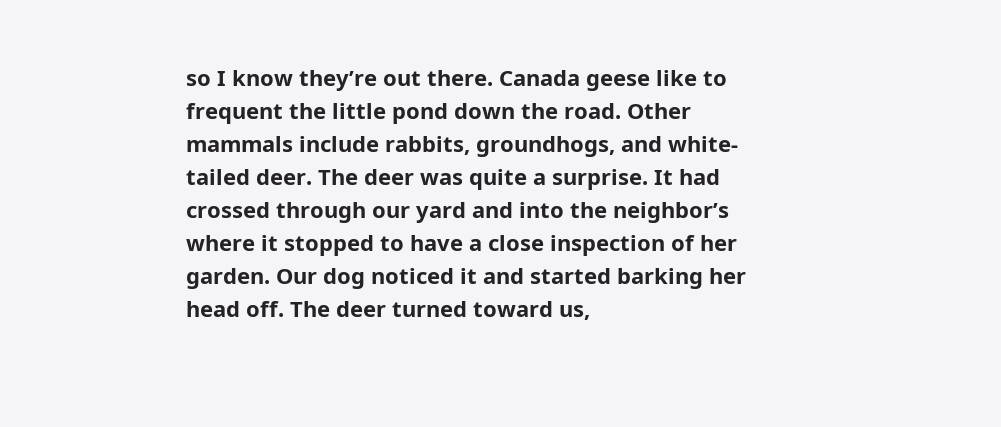so I know they’re out there. Canada geese like to frequent the little pond down the road. Other mammals include rabbits, groundhogs, and white-tailed deer. The deer was quite a surprise. It had crossed through our yard and into the neighbor’s where it stopped to have a close inspection of her garden. Our dog noticed it and started barking her head off. The deer turned toward us,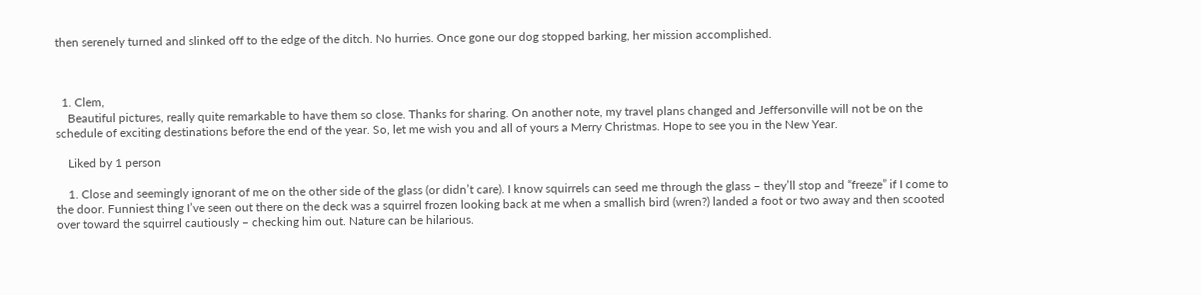then serenely turned and slinked off to the edge of the ditch. No hurries. Once gone our dog stopped barking, her mission accomplished.



  1. Clem,
    Beautiful pictures, really quite remarkable to have them so close. Thanks for sharing. On another note, my travel plans changed and Jeffersonville will not be on the schedule of exciting destinations before the end of the year. So, let me wish you and all of yours a Merry Christmas. Hope to see you in the New Year.

    Liked by 1 person

    1. Close and seemingly ignorant of me on the other side of the glass (or didn’t care). I know squirrels can seed me through the glass – they’ll stop and “freeze” if I come to the door. Funniest thing I’ve seen out there on the deck was a squirrel frozen looking back at me when a smallish bird (wren?) landed a foot or two away and then scooted over toward the squirrel cautiously – checking him out. Nature can be hilarious.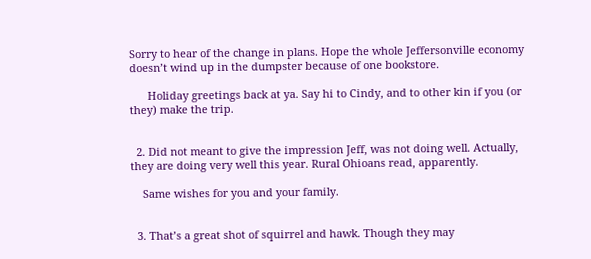Sorry to hear of the change in plans. Hope the whole Jeffersonville economy doesn’t wind up in the dumpster because of one bookstore.

      Holiday greetings back at ya. Say hi to Cindy, and to other kin if you (or they) make the trip.


  2. Did not meant to give the impression Jeff, was not doing well. Actually, they are doing very well this year. Rural Ohioans read, apparently.

    Same wishes for you and your family.


  3. That’s a great shot of squirrel and hawk. Though they may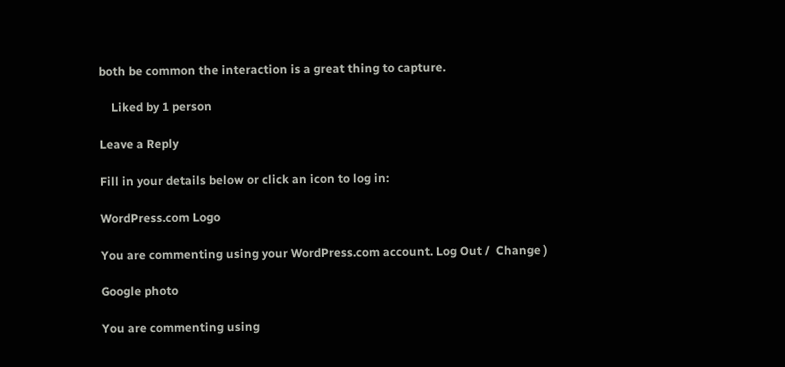both be common the interaction is a great thing to capture.

    Liked by 1 person

Leave a Reply

Fill in your details below or click an icon to log in:

WordPress.com Logo

You are commenting using your WordPress.com account. Log Out /  Change )

Google photo

You are commenting using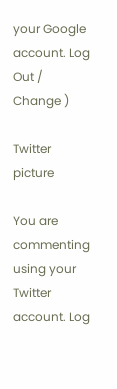your Google account. Log Out /  Change )

Twitter picture

You are commenting using your Twitter account. Log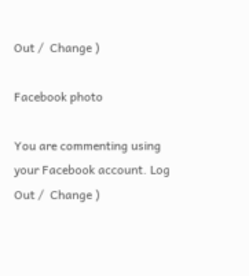Out /  Change )

Facebook photo

You are commenting using your Facebook account. Log Out /  Change )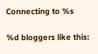Connecting to %s

%d bloggers like this: